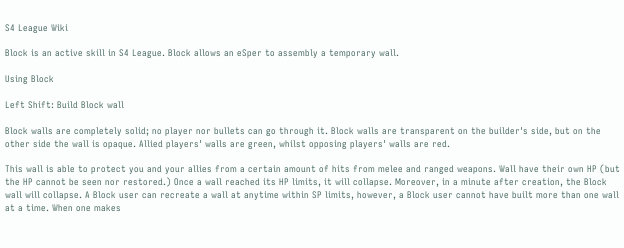S4 League Wiki

Block is an active skill in S4 League. Block allows an eSper to assembly a temporary wall.

Using Block

Left Shift: Build Block wall

Block walls are completely solid; no player nor bullets can go through it. Block walls are transparent on the builder's side, but on the other side the wall is opaque. Allied players' walls are green, whilst opposing players' walls are red.

This wall is able to protect you and your allies from a certain amount of hits from melee and ranged weapons. Wall have their own HP (but the HP cannot be seen nor restored.) Once a wall reached its HP limits, it will collapse. Moreover, in a minute after creation, the Block wall will collapse. A Block user can recreate a wall at anytime within SP limits, however, a Block user cannot have built more than one wall at a time. When one makes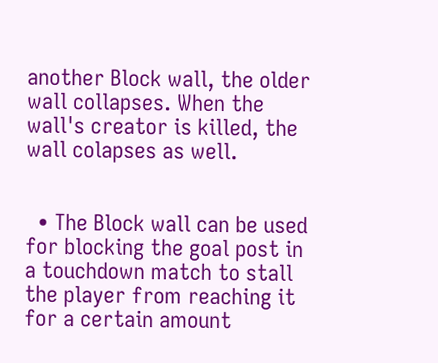another Block wall, the older wall collapses. When the wall's creator is killed, the wall colapses as well.


  • The Block wall can be used for blocking the goal post in a touchdown match to stall the player from reaching it for a certain amount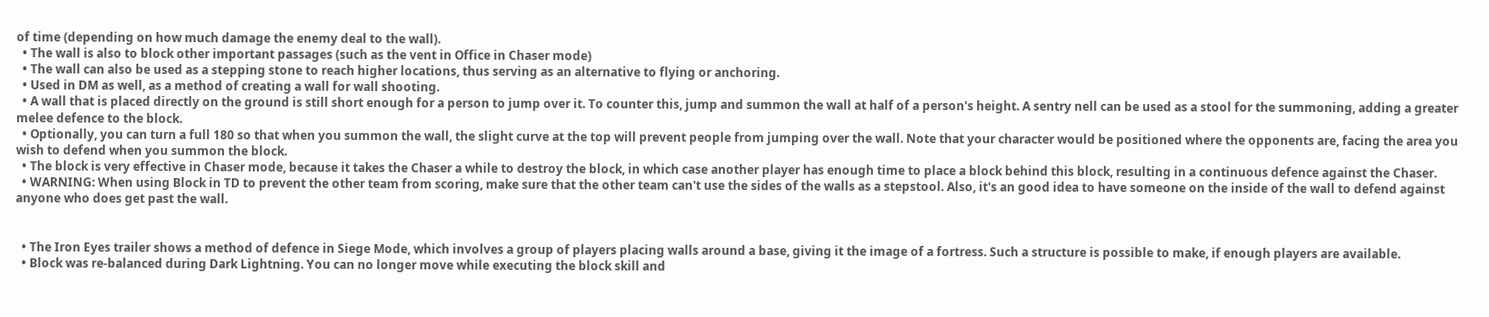of time (depending on how much damage the enemy deal to the wall).
  • The wall is also to block other important passages (such as the vent in Office in Chaser mode)
  • The wall can also be used as a stepping stone to reach higher locations, thus serving as an alternative to flying or anchoring.
  • Used in DM as well, as a method of creating a wall for wall shooting.
  • A wall that is placed directly on the ground is still short enough for a person to jump over it. To counter this, jump and summon the wall at half of a person's height. A sentry nell can be used as a stool for the summoning, adding a greater melee defence to the block.
  • Optionally, you can turn a full 180 so that when you summon the wall, the slight curve at the top will prevent people from jumping over the wall. Note that your character would be positioned where the opponents are, facing the area you wish to defend when you summon the block.
  • The block is very effective in Chaser mode, because it takes the Chaser a while to destroy the block, in which case another player has enough time to place a block behind this block, resulting in a continuous defence against the Chaser.
  • WARNING: When using Block in TD to prevent the other team from scoring, make sure that the other team can't use the sides of the walls as a stepstool. Also, it's an good idea to have someone on the inside of the wall to defend against anyone who does get past the wall.


  • The Iron Eyes trailer shows a method of defence in Siege Mode, which involves a group of players placing walls around a base, giving it the image of a fortress. Such a structure is possible to make, if enough players are available.
  • Block was re-balanced during Dark Lightning. You can no longer move while executing the block skill and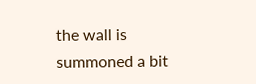the wall is summoned a bit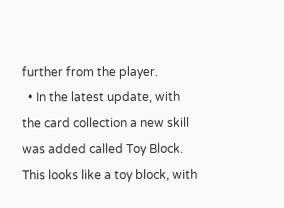further from the player.
  • In the latest update, with the card collection a new skill was added called Toy Block. This looks like a toy block, with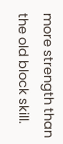more strength than the old block skill.